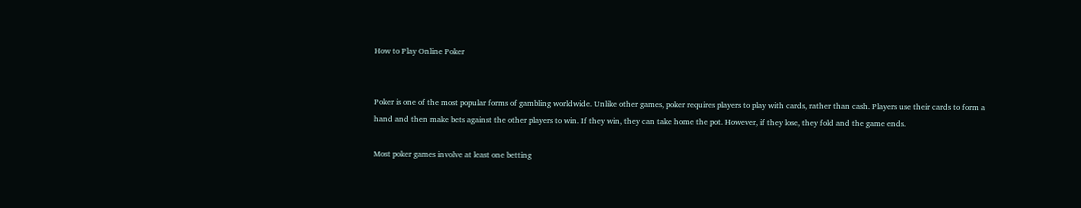How to Play Online Poker


Poker is one of the most popular forms of gambling worldwide. Unlike other games, poker requires players to play with cards, rather than cash. Players use their cards to form a hand and then make bets against the other players to win. If they win, they can take home the pot. However, if they lose, they fold and the game ends.

Most poker games involve at least one betting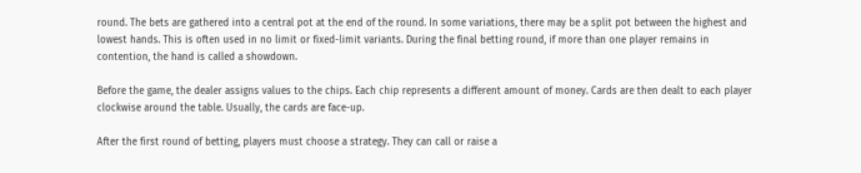round. The bets are gathered into a central pot at the end of the round. In some variations, there may be a split pot between the highest and lowest hands. This is often used in no limit or fixed-limit variants. During the final betting round, if more than one player remains in contention, the hand is called a showdown.

Before the game, the dealer assigns values to the chips. Each chip represents a different amount of money. Cards are then dealt to each player clockwise around the table. Usually, the cards are face-up.

After the first round of betting, players must choose a strategy. They can call or raise a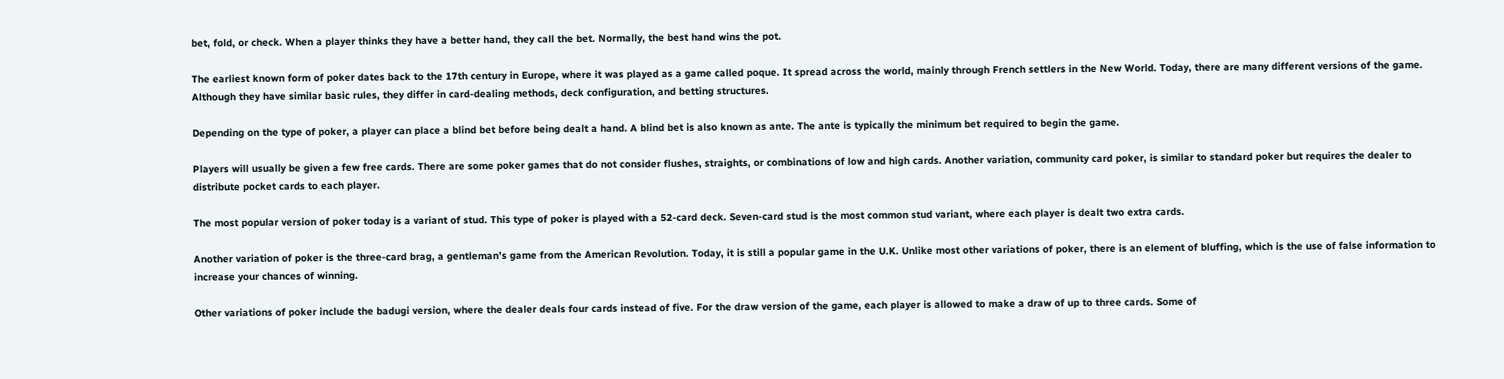bet, fold, or check. When a player thinks they have a better hand, they call the bet. Normally, the best hand wins the pot.

The earliest known form of poker dates back to the 17th century in Europe, where it was played as a game called poque. It spread across the world, mainly through French settlers in the New World. Today, there are many different versions of the game. Although they have similar basic rules, they differ in card-dealing methods, deck configuration, and betting structures.

Depending on the type of poker, a player can place a blind bet before being dealt a hand. A blind bet is also known as ante. The ante is typically the minimum bet required to begin the game.

Players will usually be given a few free cards. There are some poker games that do not consider flushes, straights, or combinations of low and high cards. Another variation, community card poker, is similar to standard poker but requires the dealer to distribute pocket cards to each player.

The most popular version of poker today is a variant of stud. This type of poker is played with a 52-card deck. Seven-card stud is the most common stud variant, where each player is dealt two extra cards.

Another variation of poker is the three-card brag, a gentleman’s game from the American Revolution. Today, it is still a popular game in the U.K. Unlike most other variations of poker, there is an element of bluffing, which is the use of false information to increase your chances of winning.

Other variations of poker include the badugi version, where the dealer deals four cards instead of five. For the draw version of the game, each player is allowed to make a draw of up to three cards. Some of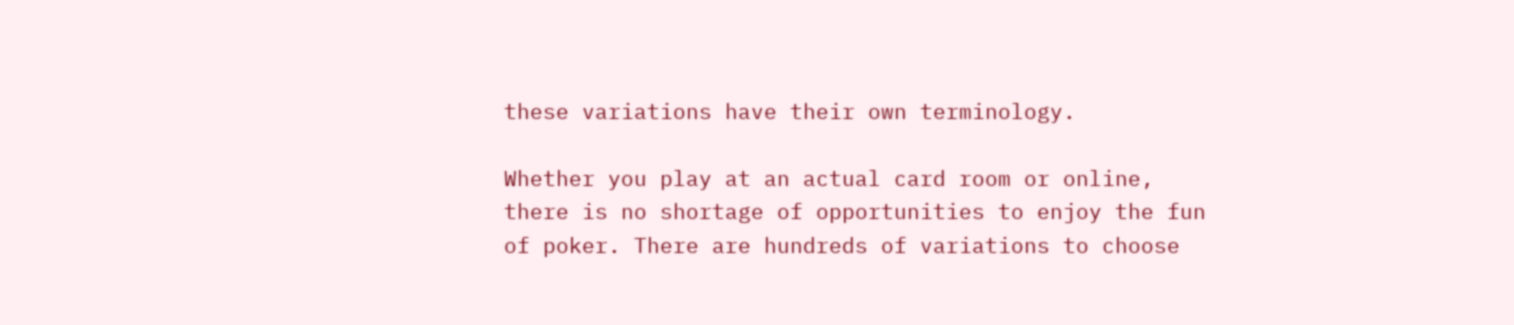these variations have their own terminology.

Whether you play at an actual card room or online, there is no shortage of opportunities to enjoy the fun of poker. There are hundreds of variations to choose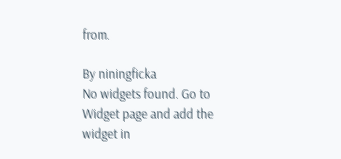from.

By niningficka
No widgets found. Go to Widget page and add the widget in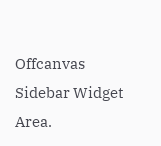Offcanvas Sidebar Widget Area.